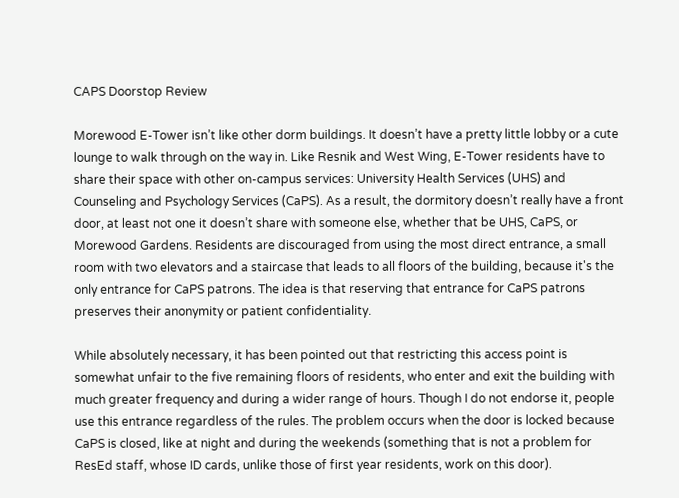CAPS Doorstop Review

Morewood E-Tower isn’t like other dorm buildings. It doesn’t have a pretty little lobby or a cute lounge to walk through on the way in. Like Resnik and West Wing, E-Tower residents have to share their space with other on-campus services: University Health Services (UHS) and Counseling and Psychology Services (CaPS). As a result, the dormitory doesn’t really have a front door, at least not one it doesn’t share with someone else, whether that be UHS, CaPS, or Morewood Gardens. Residents are discouraged from using the most direct entrance, a small room with two elevators and a staircase that leads to all floors of the building, because it's the only entrance for CaPS patrons. The idea is that reserving that entrance for CaPS patrons preserves their anonymity or patient confidentiality.

While absolutely necessary, it has been pointed out that restricting this access point is somewhat unfair to the five remaining floors of residents, who enter and exit the building with much greater frequency and during a wider range of hours. Though I do not endorse it, people use this entrance regardless of the rules. The problem occurs when the door is locked because CaPS is closed, like at night and during the weekends (something that is not a problem for ResEd staff, whose ID cards, unlike those of first year residents, work on this door).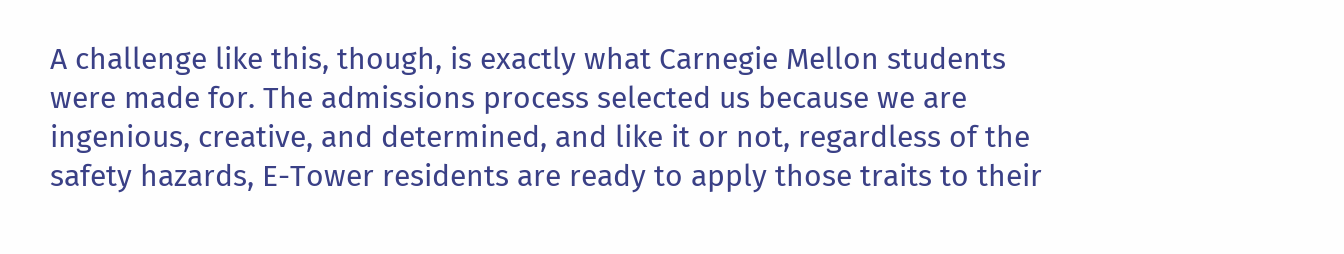A challenge like this, though, is exactly what Carnegie Mellon students were made for. The admissions process selected us because we are ingenious, creative, and determined, and like it or not, regardless of the safety hazards, E-Tower residents are ready to apply those traits to their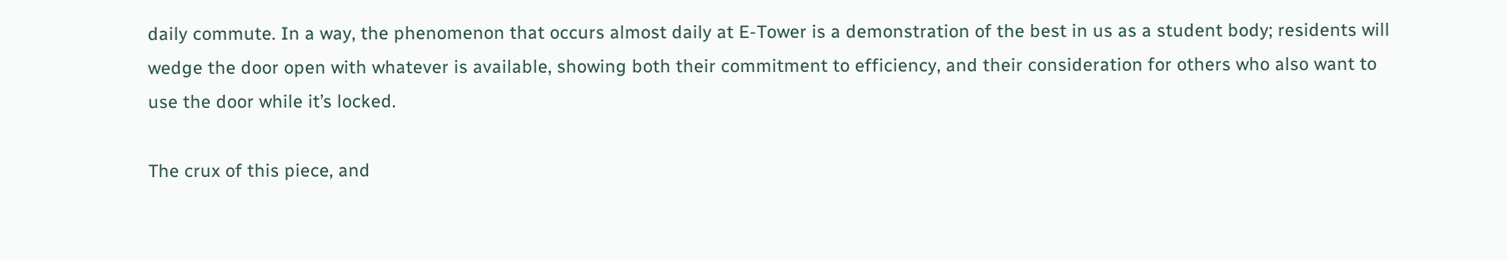daily commute. In a way, the phenomenon that occurs almost daily at E-Tower is a demonstration of the best in us as a student body; residents will wedge the door open with whatever is available, showing both their commitment to efficiency, and their consideration for others who also want to use the door while it’s locked.

The crux of this piece, and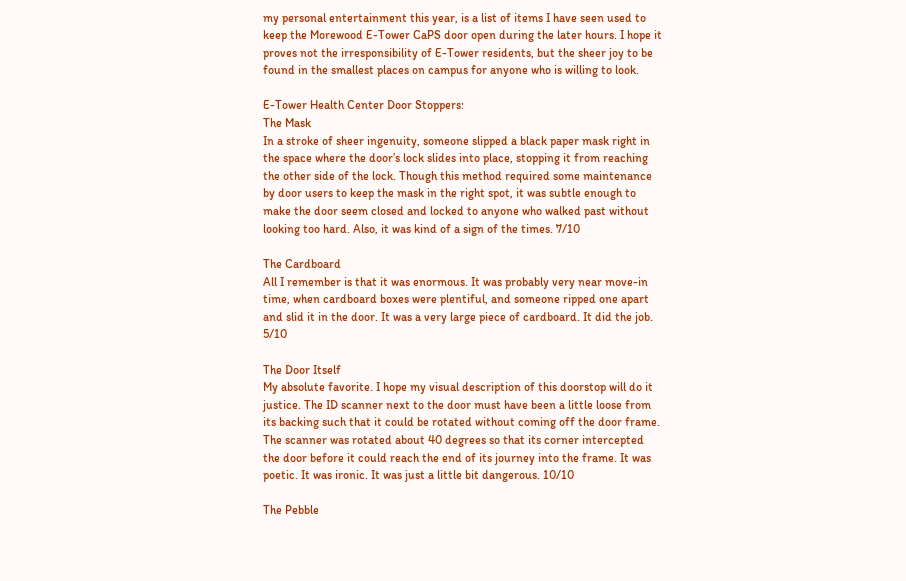my personal entertainment this year, is a list of items I have seen used to keep the Morewood E-Tower CaPS door open during the later hours. I hope it proves not the irresponsibility of E-Tower residents, but the sheer joy to be found in the smallest places on campus for anyone who is willing to look.

E-Tower Health Center Door Stoppers:
The Mask
In a stroke of sheer ingenuity, someone slipped a black paper mask right in the space where the door’s lock slides into place, stopping it from reaching the other side of the lock. Though this method required some maintenance by door users to keep the mask in the right spot, it was subtle enough to make the door seem closed and locked to anyone who walked past without looking too hard. Also, it was kind of a sign of the times. 7/10

The Cardboard
All I remember is that it was enormous. It was probably very near move-in time, when cardboard boxes were plentiful, and someone ripped one apart and slid it in the door. It was a very large piece of cardboard. It did the job. 5/10

The Door Itself
My absolute favorite. I hope my visual description of this doorstop will do it justice. The ID scanner next to the door must have been a little loose from its backing such that it could be rotated without coming off the door frame. The scanner was rotated about 40 degrees so that its corner intercepted the door before it could reach the end of its journey into the frame. It was poetic. It was ironic. It was just a little bit dangerous. 10/10

The Pebble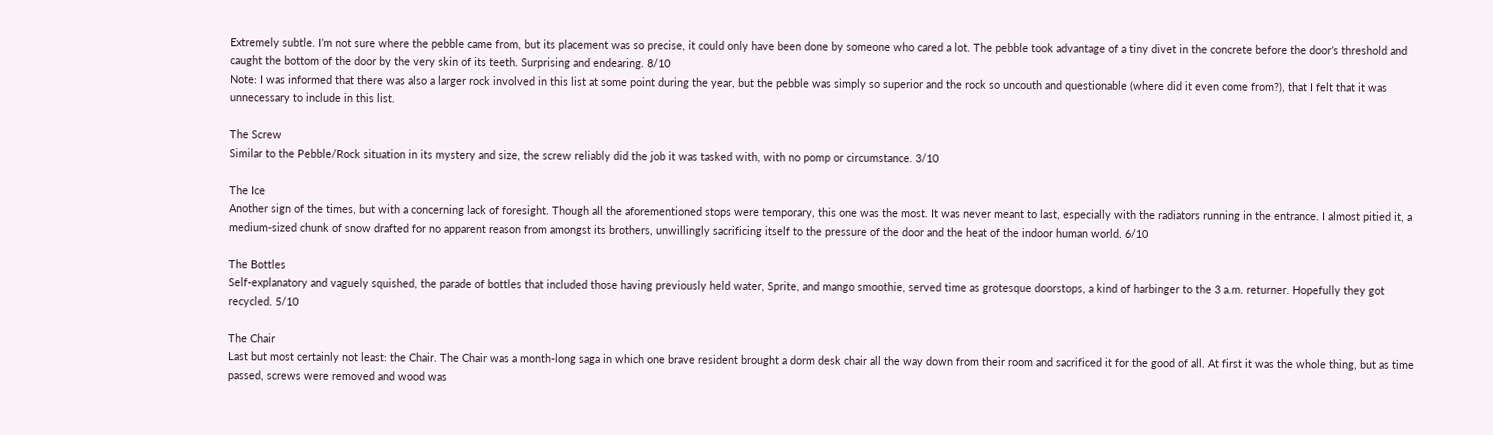Extremely subtle. I’m not sure where the pebble came from, but its placement was so precise, it could only have been done by someone who cared a lot. The pebble took advantage of a tiny divet in the concrete before the door’s threshold and caught the bottom of the door by the very skin of its teeth. Surprising and endearing. 8/10
Note: I was informed that there was also a larger rock involved in this list at some point during the year, but the pebble was simply so superior and the rock so uncouth and questionable (where did it even come from?), that I felt that it was unnecessary to include in this list.

The Screw
Similar to the Pebble/Rock situation in its mystery and size, the screw reliably did the job it was tasked with, with no pomp or circumstance. 3/10

The Ice
Another sign of the times, but with a concerning lack of foresight. Though all the aforementioned stops were temporary, this one was the most. It was never meant to last, especially with the radiators running in the entrance. I almost pitied it, a medium-sized chunk of snow drafted for no apparent reason from amongst its brothers, unwillingly sacrificing itself to the pressure of the door and the heat of the indoor human world. 6/10

The Bottles
Self-explanatory and vaguely squished, the parade of bottles that included those having previously held water, Sprite, and mango smoothie, served time as grotesque doorstops, a kind of harbinger to the 3 a.m. returner. Hopefully they got recycled. 5/10

The Chair
Last but most certainly not least: the Chair. The Chair was a month-long saga in which one brave resident brought a dorm desk chair all the way down from their room and sacrificed it for the good of all. At first it was the whole thing, but as time passed, screws were removed and wood was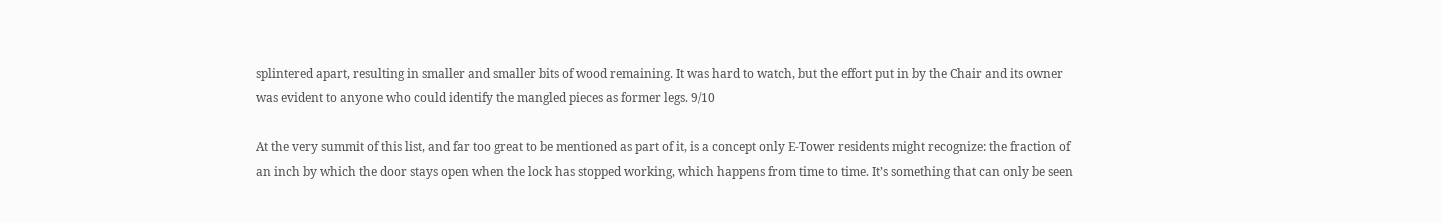splintered apart, resulting in smaller and smaller bits of wood remaining. It was hard to watch, but the effort put in by the Chair and its owner was evident to anyone who could identify the mangled pieces as former legs. 9/10

At the very summit of this list, and far too great to be mentioned as part of it, is a concept only E-Tower residents might recognize: the fraction of an inch by which the door stays open when the lock has stopped working, which happens from time to time. It’s something that can only be seen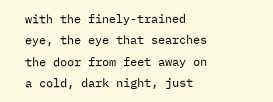with the finely-trained eye, the eye that searches the door from feet away on a cold, dark night, just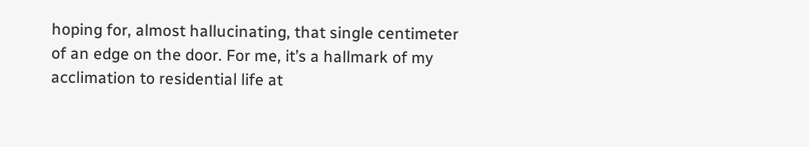hoping for, almost hallucinating, that single centimeter of an edge on the door. For me, it’s a hallmark of my acclimation to residential life at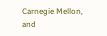Carnegie Mellon, and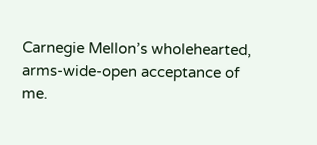Carnegie Mellon’s wholehearted, arms-wide-open acceptance of me.